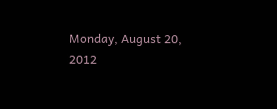Monday, August 20, 2012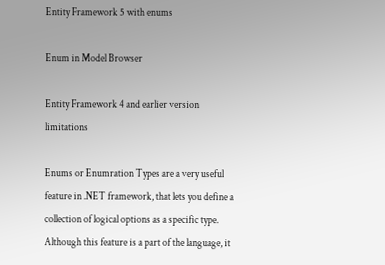Entity Framework 5 with enums

Enum in Model Browser

Entity Framework 4 and earlier version limitations

Enums or Enumration Types are a very useful feature in .NET framework, that lets you define a collection of logical options as a specific type. Although this feature is a part of the language, it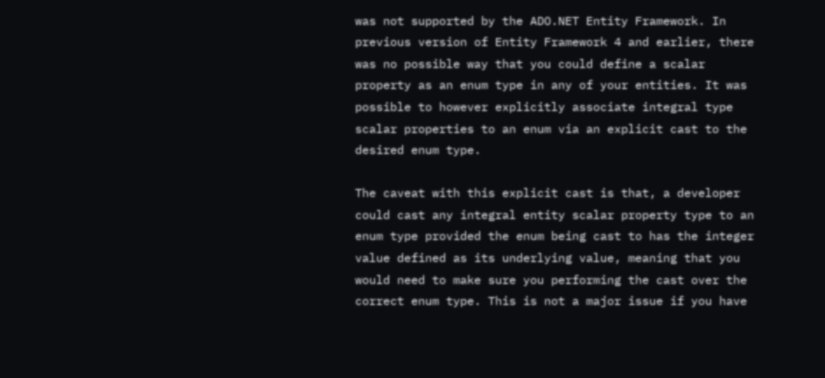was not supported by the ADO.NET Entity Framework. In previous version of Entity Framework 4 and earlier, there was no possible way that you could define a scalar property as an enum type in any of your entities. It was possible to however explicitly associate integral type scalar properties to an enum via an explicit cast to the desired enum type.

The caveat with this explicit cast is that, a developer could cast any integral entity scalar property type to an enum type provided the enum being cast to has the integer value defined as its underlying value, meaning that you would need to make sure you performing the cast over the correct enum type. This is not a major issue if you have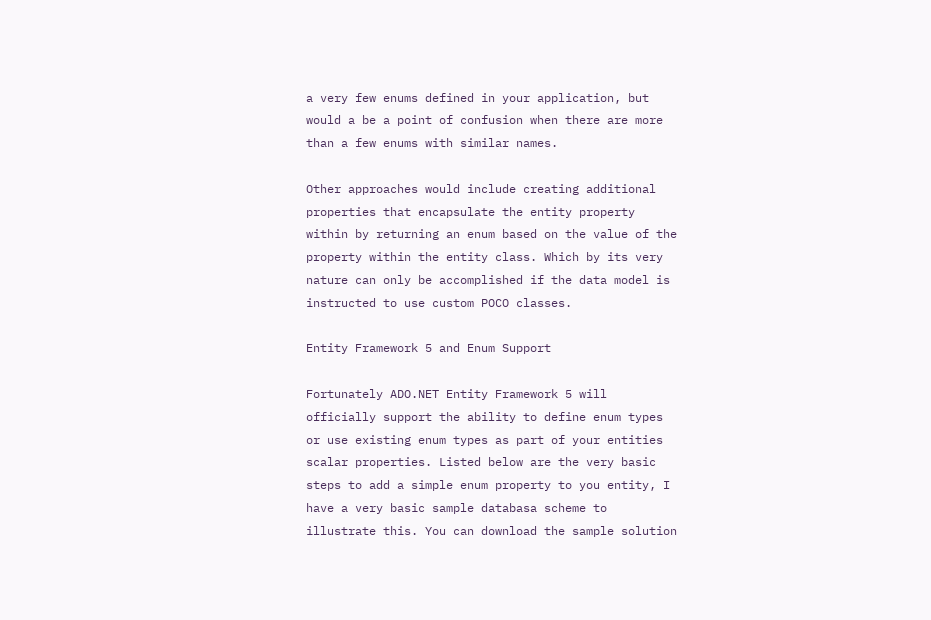a very few enums defined in your application, but would a be a point of confusion when there are more than a few enums with similar names.

Other approaches would include creating additional properties that encapsulate the entity property within by returning an enum based on the value of the property within the entity class. Which by its very nature can only be accomplished if the data model is instructed to use custom POCO classes.

Entity Framework 5 and Enum Support

Fortunately ADO.NET Entity Framework 5 will officially support the ability to define enum types or use existing enum types as part of your entities scalar properties. Listed below are the very basic steps to add a simple enum property to you entity, I have a very basic sample databasa scheme to illustrate this. You can download the sample solution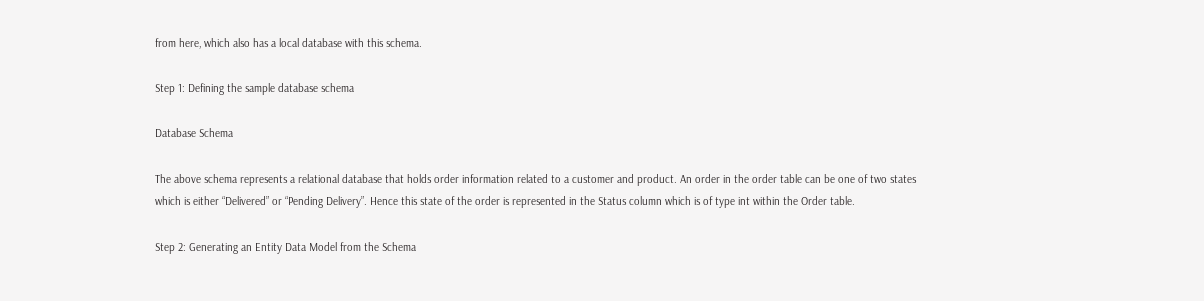from here, which also has a local database with this schema.

Step 1: Defining the sample database schema

Database Schema

The above schema represents a relational database that holds order information related to a customer and product. An order in the order table can be one of two states which is either “Delivered” or “Pending Delivery”. Hence this state of the order is represented in the Status column which is of type int within the Order table.

Step 2: Generating an Entity Data Model from the Schema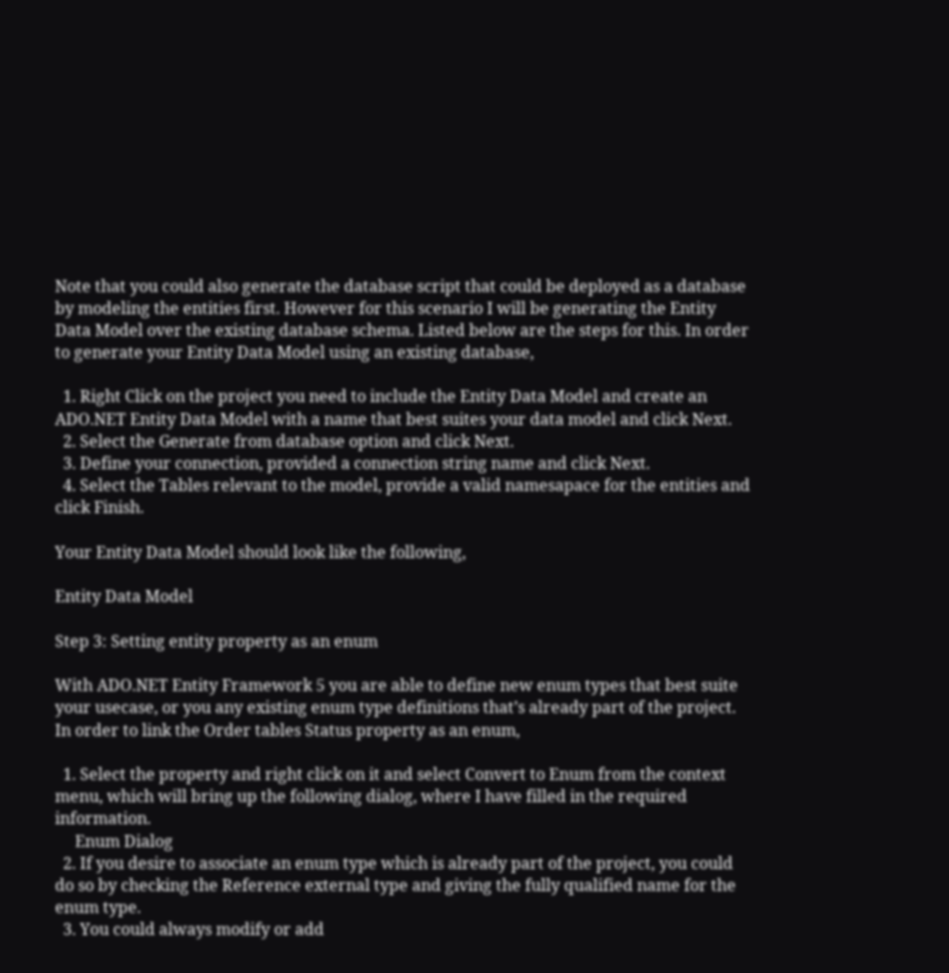Note that you could also generate the database script that could be deployed as a database by modeling the entities first. However for this scenario I will be generating the Entity Data Model over the existing database schema. Listed below are the steps for this. In order to generate your Entity Data Model using an existing database,

  1. Right Click on the project you need to include the Entity Data Model and create an ADO.NET Entity Data Model with a name that best suites your data model and click Next.
  2. Select the Generate from database option and click Next.
  3. Define your connection, provided a connection string name and click Next.
  4. Select the Tables relevant to the model, provide a valid namesapace for the entities and click Finish.

Your Entity Data Model should look like the following,

Entity Data Model

Step 3: Setting entity property as an enum

With ADO.NET Entity Framework 5 you are able to define new enum types that best suite your usecase, or you any existing enum type definitions that’s already part of the project. In order to link the Order tables Status property as an enum,

  1. Select the property and right click on it and select Convert to Enum from the context menu, which will bring up the following dialog, where I have filled in the required information.
     Enum Dialog
  2. If you desire to associate an enum type which is already part of the project, you could do so by checking the Reference external type and giving the fully qualified name for the enum type.
  3. You could always modify or add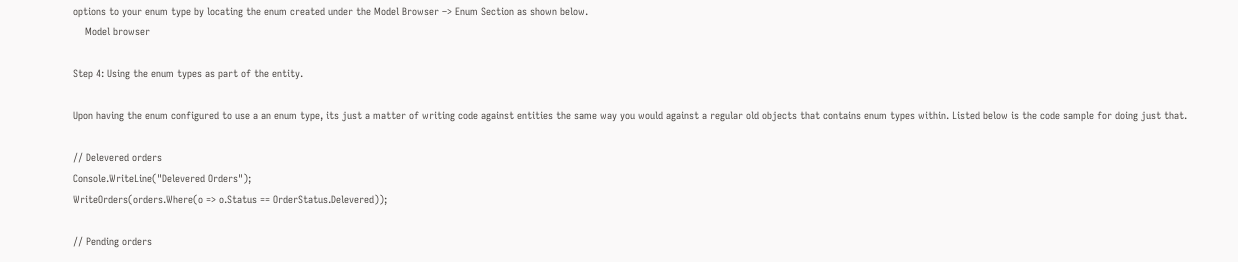options to your enum type by locating the enum created under the Model Browser –> Enum Section as shown below.
    Model browser

Step 4: Using the enum types as part of the entity.

Upon having the enum configured to use a an enum type, its just a matter of writing code against entities the same way you would against a regular old objects that contains enum types within. Listed below is the code sample for doing just that.

// Delevered orders
Console.WriteLine("Delevered Orders");
WriteOrders(orders.Where(o => o.Status == OrderStatus.Delevered));

// Pending orders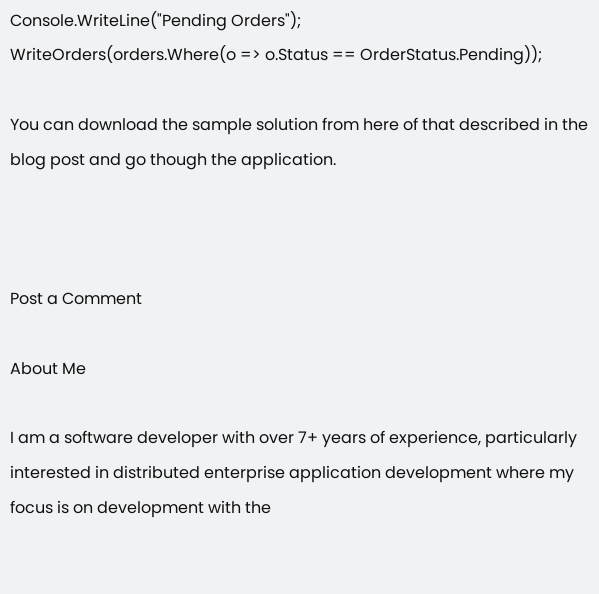Console.WriteLine("Pending Orders");
WriteOrders(orders.Where(o => o.Status == OrderStatus.Pending));

You can download the sample solution from here of that described in the blog post and go though the application.



Post a Comment

About Me

I am a software developer with over 7+ years of experience, particularly interested in distributed enterprise application development where my focus is on development with the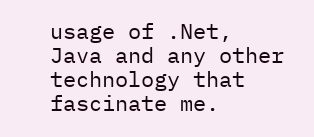usage of .Net, Java and any other technology that fascinate me.